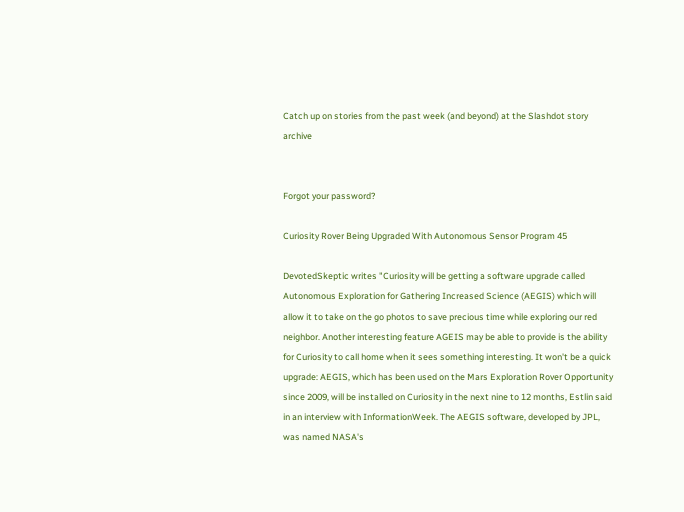Catch up on stories from the past week (and beyond) at the Slashdot story archive


Forgot your password?

Curiosity Rover Being Upgraded With Autonomous Sensor Program 45

DevotedSkeptic writes "Curiosity will be getting a software upgrade called Autonomous Exploration for Gathering Increased Science (AEGIS) which will allow it to take on the go photos to save precious time while exploring our red neighbor. Another interesting feature AGEIS may be able to provide is the ability for Curiosity to call home when it sees something interesting. It won't be a quick upgrade: AEGIS, which has been used on the Mars Exploration Rover Opportunity since 2009, will be installed on Curiosity in the next nine to 12 months, Estlin said in an interview with InformationWeek. The AEGIS software, developed by JPL, was named NASA's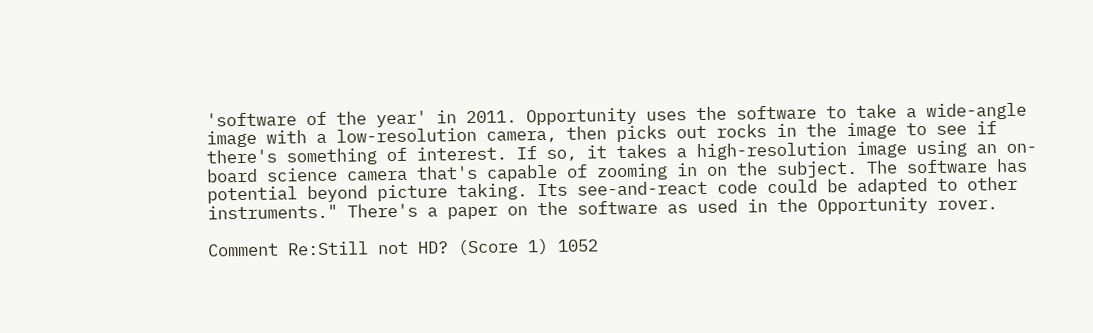'software of the year' in 2011. Opportunity uses the software to take a wide-angle image with a low-resolution camera, then picks out rocks in the image to see if there's something of interest. If so, it takes a high-resolution image using an on-board science camera that's capable of zooming in on the subject. The software has potential beyond picture taking. Its see-and-react code could be adapted to other instruments." There's a paper on the software as used in the Opportunity rover.

Comment Re:Still not HD? (Score 1) 1052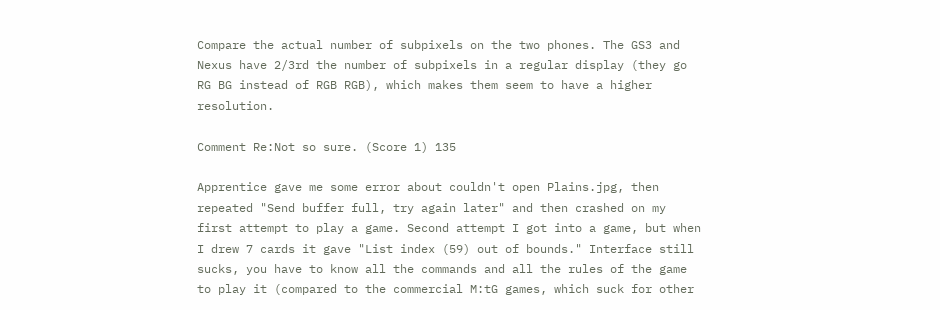Compare the actual number of subpixels on the two phones. The GS3 and Nexus have 2/3rd the number of subpixels in a regular display (they go RG BG instead of RGB RGB), which makes them seem to have a higher resolution.

Comment Re:Not so sure. (Score 1) 135

Apprentice gave me some error about couldn't open Plains.jpg, then repeated "Send buffer full, try again later" and then crashed on my first attempt to play a game. Second attempt I got into a game, but when I drew 7 cards it gave "List index (59) out of bounds." Interface still sucks, you have to know all the commands and all the rules of the game to play it (compared to the commercial M:tG games, which suck for other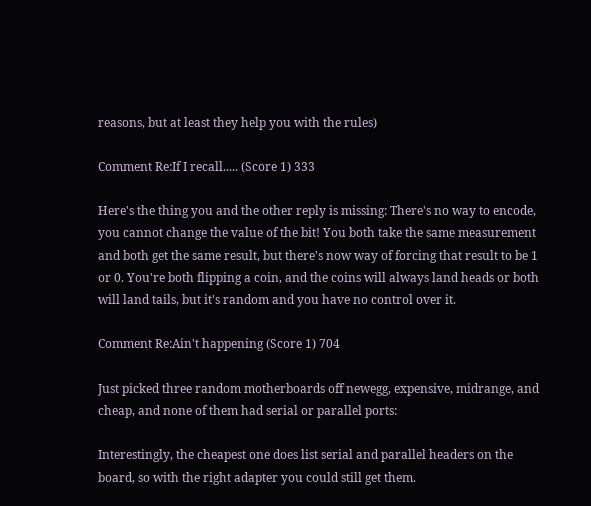reasons, but at least they help you with the rules)

Comment Re:If I recall..... (Score 1) 333

Here's the thing you and the other reply is missing: There's no way to encode, you cannot change the value of the bit! You both take the same measurement and both get the same result, but there's now way of forcing that result to be 1 or 0. You're both flipping a coin, and the coins will always land heads or both will land tails, but it's random and you have no control over it.

Comment Re:Ain't happening (Score 1) 704

Just picked three random motherboards off newegg, expensive, midrange, and cheap, and none of them had serial or parallel ports:

Interestingly, the cheapest one does list serial and parallel headers on the board, so with the right adapter you could still get them.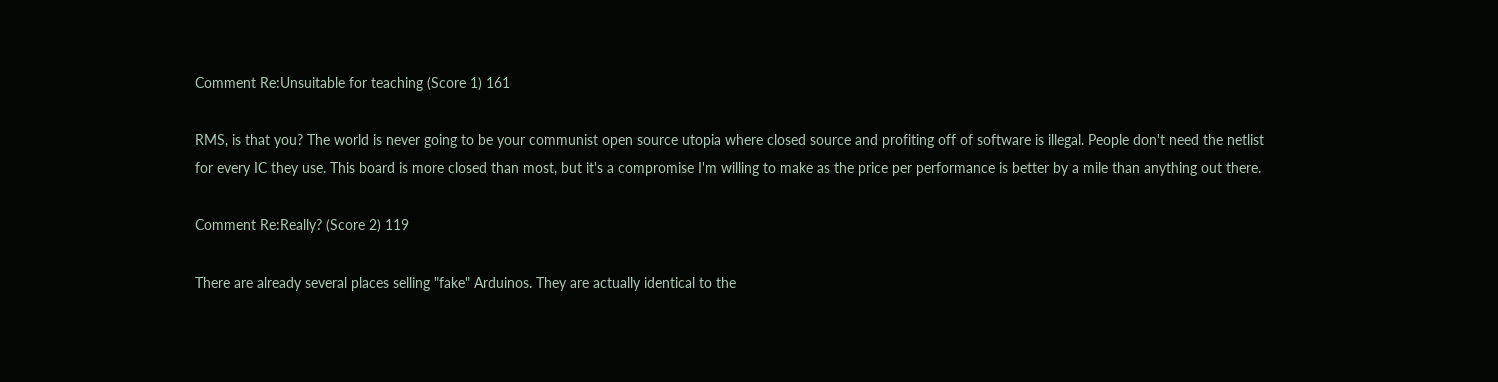Comment Re:Unsuitable for teaching (Score 1) 161

RMS, is that you? The world is never going to be your communist open source utopia where closed source and profiting off of software is illegal. People don't need the netlist for every IC they use. This board is more closed than most, but it's a compromise I'm willing to make as the price per performance is better by a mile than anything out there.

Comment Re:Really? (Score 2) 119

There are already several places selling "fake" Arduinos. They are actually identical to the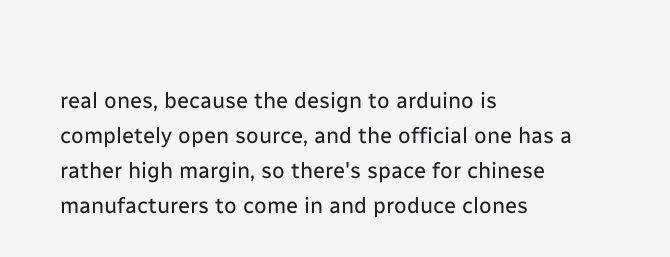real ones, because the design to arduino is completely open source, and the official one has a rather high margin, so there's space for chinese manufacturers to come in and produce clones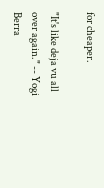for cheaper.

"It's like deja vu all over again." -- Yogi Berra